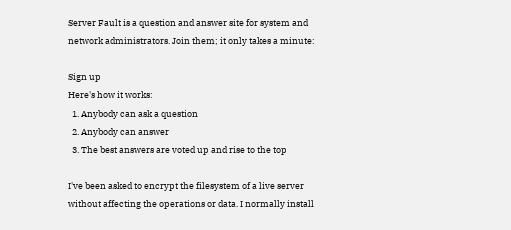Server Fault is a question and answer site for system and network administrators. Join them; it only takes a minute:

Sign up
Here's how it works:
  1. Anybody can ask a question
  2. Anybody can answer
  3. The best answers are voted up and rise to the top

I've been asked to encrypt the filesystem of a live server without affecting the operations or data. I normally install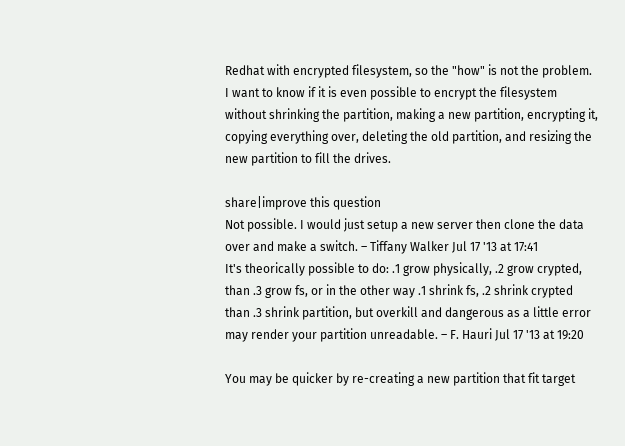Redhat with encrypted filesystem, so the "how" is not the problem. I want to know if it is even possible to encrypt the filesystem without shrinking the partition, making a new partition, encrypting it, copying everything over, deleting the old partition, and resizing the new partition to fill the drives.

share|improve this question
Not possible. I would just setup a new server then clone the data over and make a switch. – Tiffany Walker Jul 17 '13 at 17:41
It's theorically possible to do: .1 grow physically, .2 grow crypted, than .3 grow fs, or in the other way .1 shrink fs, .2 shrink crypted than .3 shrink partition, but overkill and dangerous as a little error may render your partition unreadable. – F. Hauri Jul 17 '13 at 19:20

You may be quicker by re-creating a new partition that fit target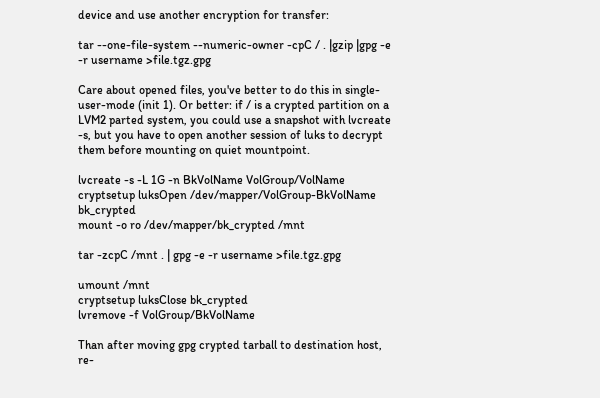device and use another encryption for transfer:

tar --one-file-system --numeric-owner -cpC / . |gzip |gpg -e -r username >file.tgz.gpg

Care about opened files, you've better to do this in single-user-mode (init 1). Or better: if / is a crypted partition on a LVM2 parted system, you could use a snapshot with lvcreate -s, but you have to open another session of luks to decrypt them before mounting on quiet mountpoint.

lvcreate -s -L 1G -n BkVolName VolGroup/VolName
cryptsetup luksOpen /dev/mapper/VolGroup-BkVolName bk_crypted
mount -o ro /dev/mapper/bk_crypted /mnt

tar -zcpC /mnt . | gpg -e -r username >file.tgz.gpg

umount /mnt
cryptsetup luksClose bk_crypted
lvremove -f VolGroup/BkVolName

Than after moving gpg crypted tarball to destination host, re-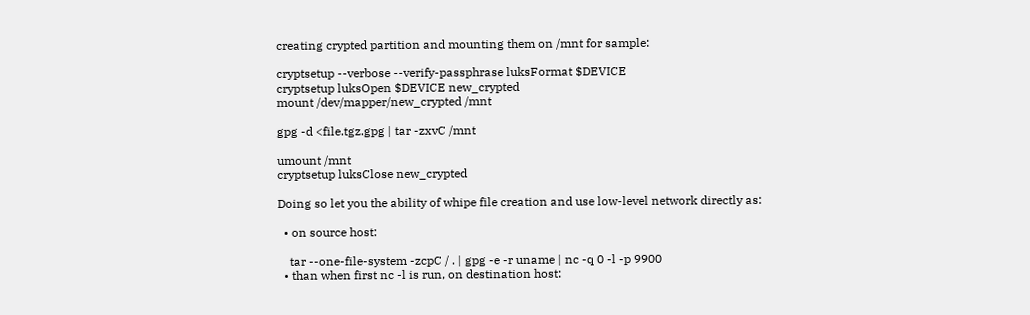creating crypted partition and mounting them on /mnt for sample:

cryptsetup --verbose --verify-passphrase luksFormat $DEVICE
cryptsetup luksOpen $DEVICE new_crypted
mount /dev/mapper/new_crypted /mnt

gpg -d <file.tgz.gpg | tar -zxvC /mnt

umount /mnt
cryptsetup luksClose new_crypted

Doing so let you the ability of whipe file creation and use low-level network directly as:

  • on source host:

    tar --one-file-system -zcpC / . | gpg -e -r uname | nc -q 0 -l -p 9900
  • than when first nc -l is run, on destination host: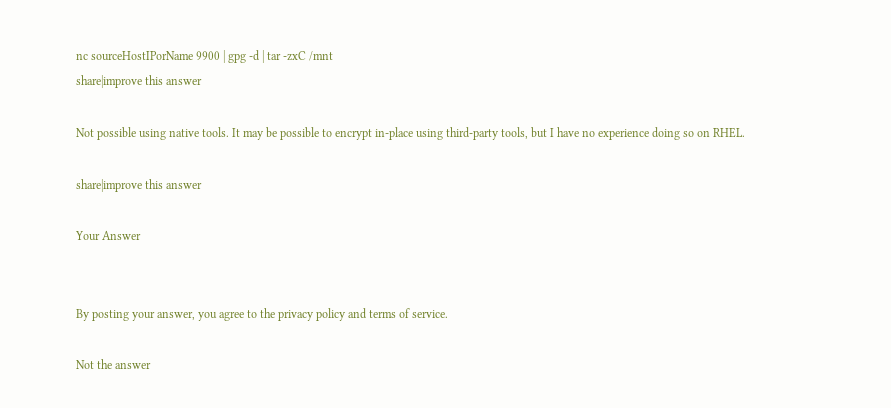nc sourceHostIPorName 9900 | gpg -d | tar -zxC /mnt
share|improve this answer

Not possible using native tools. It may be possible to encrypt in-place using third-party tools, but I have no experience doing so on RHEL.

share|improve this answer

Your Answer


By posting your answer, you agree to the privacy policy and terms of service.

Not the answer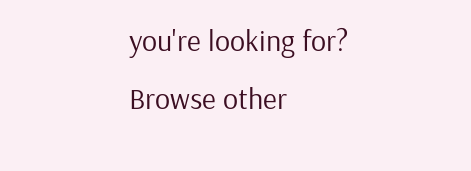you're looking for? Browse other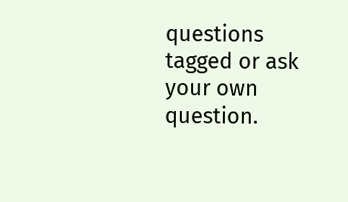questions tagged or ask your own question.